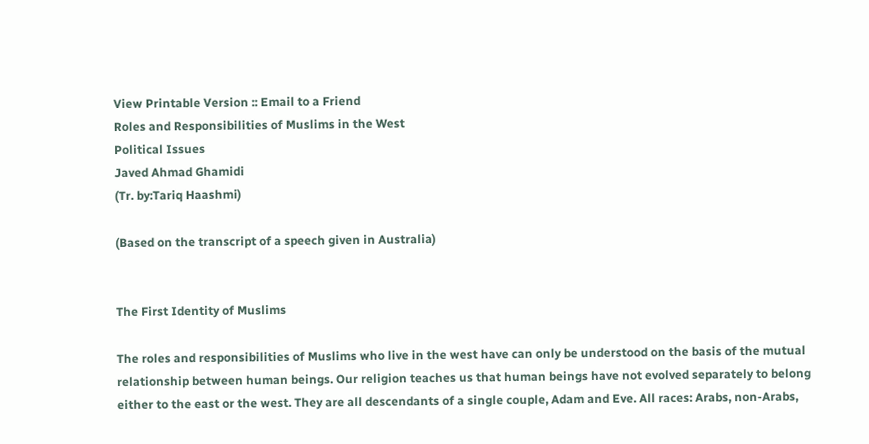View Printable Version :: Email to a Friend
Roles and Responsibilities of Muslims in the West
Political Issues
Javed Ahmad Ghamidi
(Tr. by:Tariq Haashmi)

(Based on the transcript of a speech given in Australia)


The First Identity of Muslims

The roles and responsibilities of Muslims who live in the west have can only be understood on the basis of the mutual relationship between human beings. Our religion teaches us that human beings have not evolved separately to belong either to the east or the west. They are all descendants of a single couple, Adam and Eve. All races: Arabs, non-Arabs,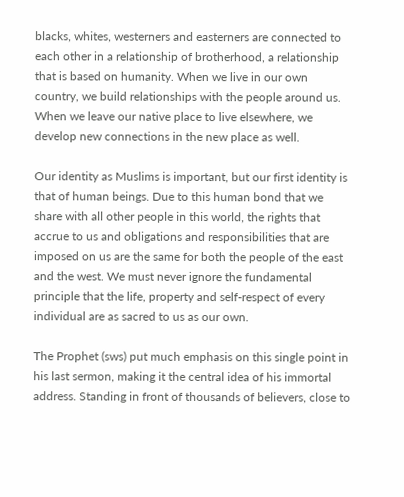blacks, whites, westerners and easterners are connected to each other in a relationship of brotherhood, a relationship that is based on humanity. When we live in our own country, we build relationships with the people around us. When we leave our native place to live elsewhere, we develop new connections in the new place as well.

Our identity as Muslims is important, but our first identity is that of human beings. Due to this human bond that we share with all other people in this world, the rights that accrue to us and obligations and responsibilities that are imposed on us are the same for both the people of the east and the west. We must never ignore the fundamental principle that the life, property and self-respect of every individual are as sacred to us as our own.

The Prophet (sws) put much emphasis on this single point in his last sermon, making it the central idea of his immortal address. Standing in front of thousands of believers, close to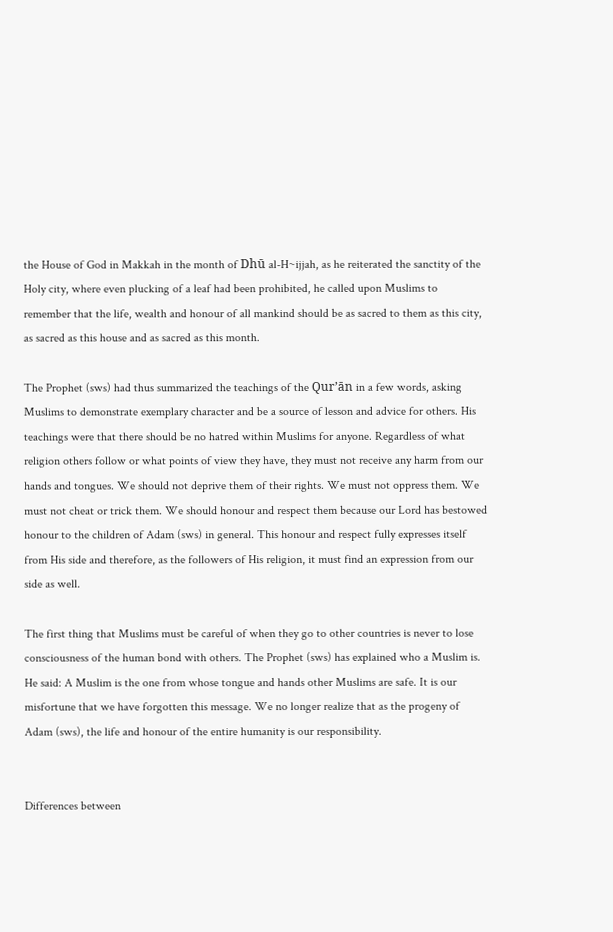the House of God in Makkah in the month of Dhū al-H~ijjah, as he reiterated the sanctity of the Holy city, where even plucking of a leaf had been prohibited, he called upon Muslims to remember that the life, wealth and honour of all mankind should be as sacred to them as this city, as sacred as this house and as sacred as this month.

The Prophet (sws) had thus summarized the teachings of the Qur’ān in a few words, asking Muslims to demonstrate exemplary character and be a source of lesson and advice for others. His teachings were that there should be no hatred within Muslims for anyone. Regardless of what religion others follow or what points of view they have, they must not receive any harm from our hands and tongues. We should not deprive them of their rights. We must not oppress them. We must not cheat or trick them. We should honour and respect them because our Lord has bestowed honour to the children of Adam (sws) in general. This honour and respect fully expresses itself from His side and therefore, as the followers of His religion, it must find an expression from our side as well.

The first thing that Muslims must be careful of when they go to other countries is never to lose consciousness of the human bond with others. The Prophet (sws) has explained who a Muslim is. He said: A Muslim is the one from whose tongue and hands other Muslims are safe. It is our misfortune that we have forgotten this message. We no longer realize that as the progeny of Adam (sws), the life and honour of the entire humanity is our responsibility.


Differences between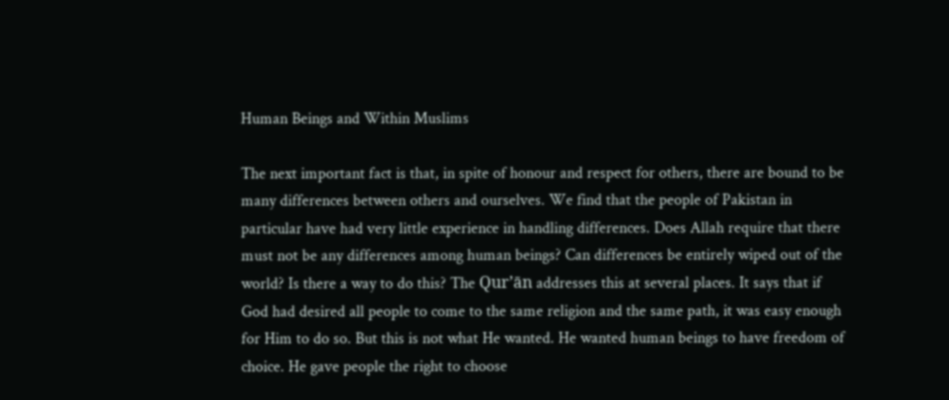Human Beings and Within Muslims

The next important fact is that, in spite of honour and respect for others, there are bound to be many differences between others and ourselves. We find that the people of Pakistan in particular have had very little experience in handling differences. Does Allah require that there must not be any differences among human beings? Can differences be entirely wiped out of the world? Is there a way to do this? The Qur’ān addresses this at several places. It says that if God had desired all people to come to the same religion and the same path, it was easy enough for Him to do so. But this is not what He wanted. He wanted human beings to have freedom of choice. He gave people the right to choose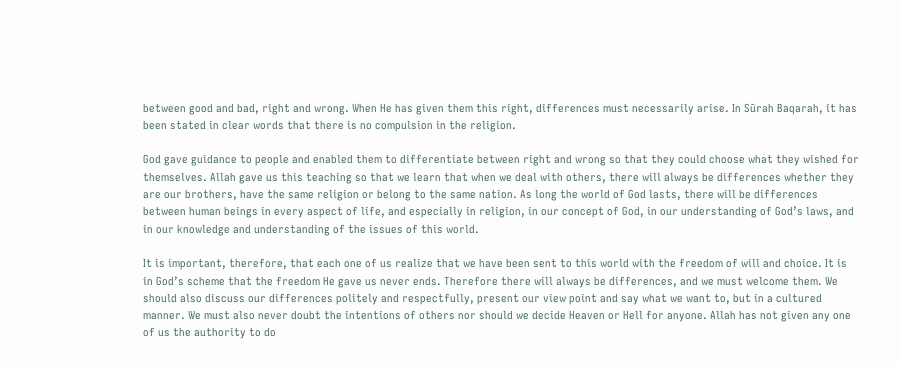between good and bad, right and wrong. When He has given them this right, differences must necessarily arise. In Sūrah Baqarah, it has been stated in clear words that there is no compulsion in the religion.

God gave guidance to people and enabled them to differentiate between right and wrong so that they could choose what they wished for themselves. Allah gave us this teaching so that we learn that when we deal with others, there will always be differences whether they are our brothers, have the same religion or belong to the same nation. As long the world of God lasts, there will be differences between human beings in every aspect of life, and especially in religion, in our concept of God, in our understanding of God’s laws, and in our knowledge and understanding of the issues of this world.

It is important, therefore, that each one of us realize that we have been sent to this world with the freedom of will and choice. It is in God’s scheme that the freedom He gave us never ends. Therefore there will always be differences, and we must welcome them. We should also discuss our differences politely and respectfully, present our view point and say what we want to, but in a cultured manner. We must also never doubt the intentions of others nor should we decide Heaven or Hell for anyone. Allah has not given any one of us the authority to do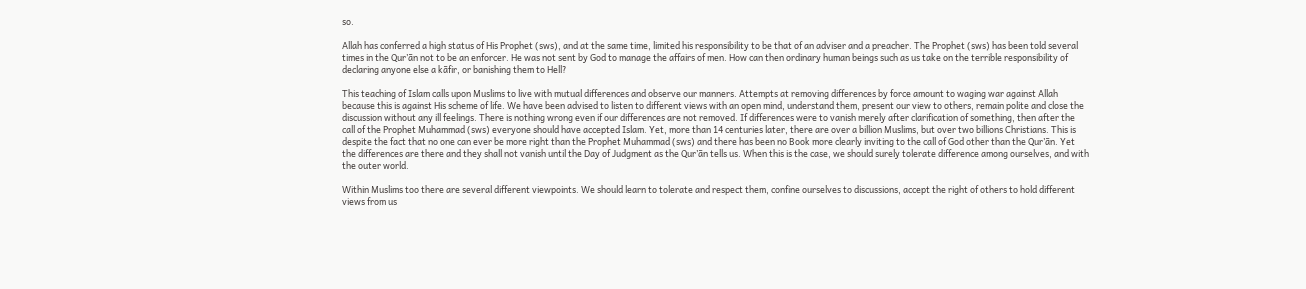so.

Allah has conferred a high status of His Prophet (sws), and at the same time, limited his responsibility to be that of an adviser and a preacher. The Prophet (sws) has been told several times in the Qur’ān not to be an enforcer. He was not sent by God to manage the affairs of men. How can then ordinary human beings such as us take on the terrible responsibility of declaring anyone else a kāfir, or banishing them to Hell?

This teaching of Islam calls upon Muslims to live with mutual differences and observe our manners. Attempts at removing differences by force amount to waging war against Allah because this is against His scheme of life. We have been advised to listen to different views with an open mind, understand them, present our view to others, remain polite and close the discussion without any ill feelings. There is nothing wrong even if our differences are not removed. If differences were to vanish merely after clarification of something, then after the call of the Prophet Muhammad (sws) everyone should have accepted Islam. Yet, more than 14 centuries later, there are over a billion Muslims, but over two billions Christians. This is despite the fact that no one can ever be more right than the Prophet Muhammad (sws) and there has been no Book more clearly inviting to the call of God other than the Qur’ān. Yet the differences are there and they shall not vanish until the Day of Judgment as the Qur’ān tells us. When this is the case, we should surely tolerate difference among ourselves, and with the outer world.

Within Muslims too there are several different viewpoints. We should learn to tolerate and respect them, confine ourselves to discussions, accept the right of others to hold different views from us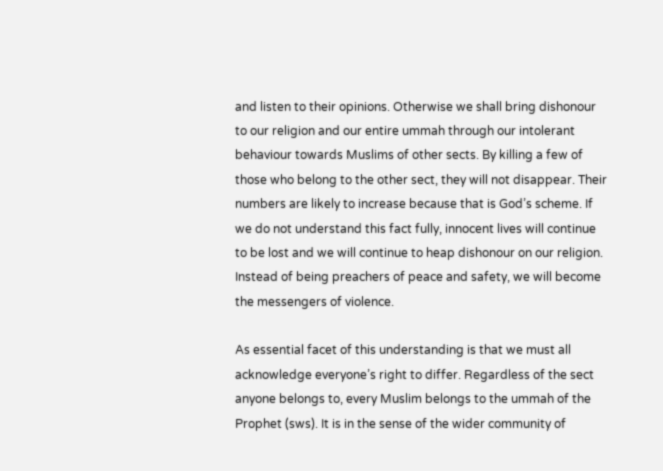and listen to their opinions. Otherwise we shall bring dishonour to our religion and our entire ummah through our intolerant behaviour towards Muslims of other sects. By killing a few of those who belong to the other sect, they will not disappear. Their numbers are likely to increase because that is God’s scheme. If we do not understand this fact fully, innocent lives will continue to be lost and we will continue to heap dishonour on our religion. Instead of being preachers of peace and safety, we will become the messengers of violence.

As essential facet of this understanding is that we must all acknowledge everyone’s right to differ. Regardless of the sect anyone belongs to, every Muslim belongs to the ummah of the Prophet (sws). It is in the sense of the wider community of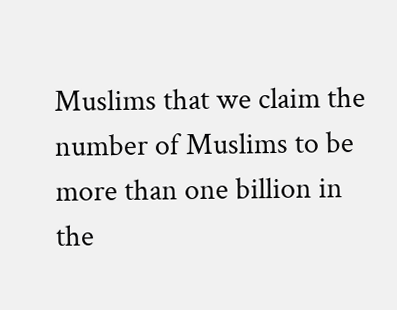Muslims that we claim the number of Muslims to be more than one billion in the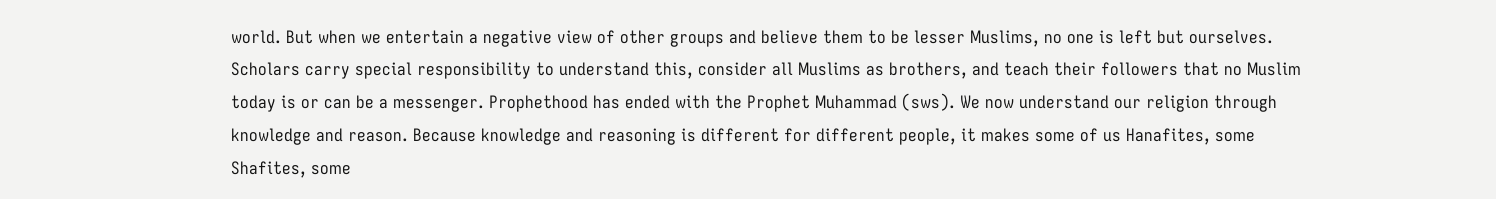world. But when we entertain a negative view of other groups and believe them to be lesser Muslims, no one is left but ourselves. Scholars carry special responsibility to understand this, consider all Muslims as brothers, and teach their followers that no Muslim today is or can be a messenger. Prophethood has ended with the Prophet Muhammad (sws). We now understand our religion through knowledge and reason. Because knowledge and reasoning is different for different people, it makes some of us Hanafites, some Shafites, some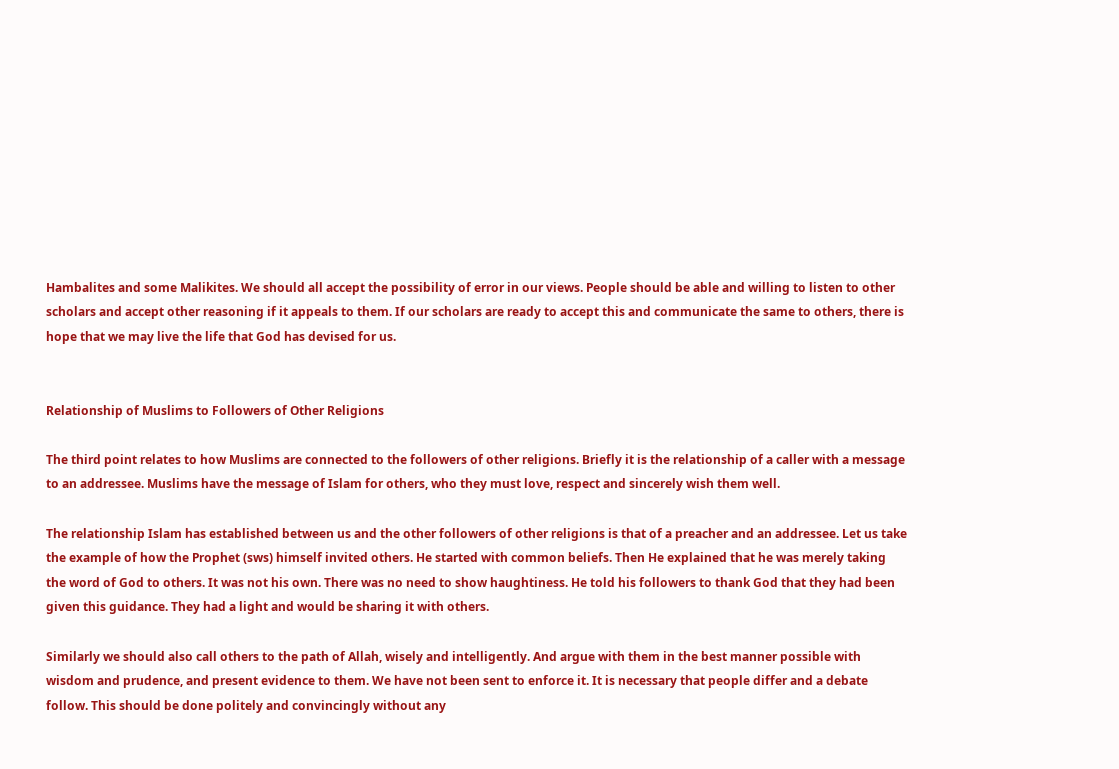Hambalites and some Malikites. We should all accept the possibility of error in our views. People should be able and willing to listen to other scholars and accept other reasoning if it appeals to them. If our scholars are ready to accept this and communicate the same to others, there is hope that we may live the life that God has devised for us.


Relationship of Muslims to Followers of Other Religions

The third point relates to how Muslims are connected to the followers of other religions. Briefly it is the relationship of a caller with a message to an addressee. Muslims have the message of Islam for others, who they must love, respect and sincerely wish them well.

The relationship Islam has established between us and the other followers of other religions is that of a preacher and an addressee. Let us take the example of how the Prophet (sws) himself invited others. He started with common beliefs. Then He explained that he was merely taking the word of God to others. It was not his own. There was no need to show haughtiness. He told his followers to thank God that they had been given this guidance. They had a light and would be sharing it with others.

Similarly we should also call others to the path of Allah, wisely and intelligently. And argue with them in the best manner possible with wisdom and prudence, and present evidence to them. We have not been sent to enforce it. It is necessary that people differ and a debate follow. This should be done politely and convincingly without any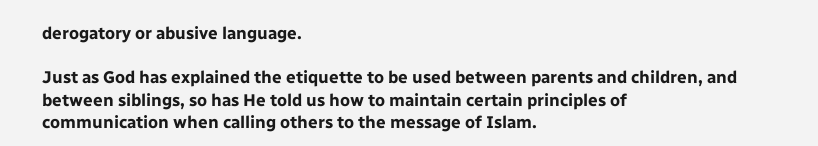derogatory or abusive language.

Just as God has explained the etiquette to be used between parents and children, and between siblings, so has He told us how to maintain certain principles of communication when calling others to the message of Islam.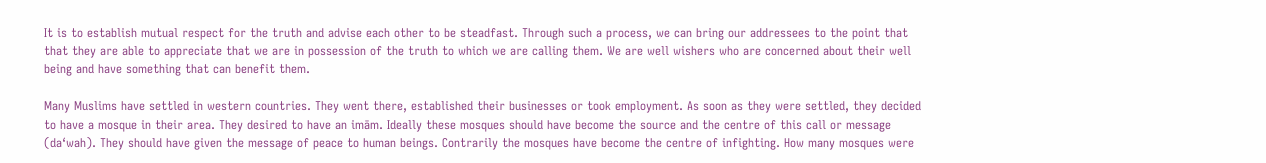It is to establish mutual respect for the truth and advise each other to be steadfast. Through such a process, we can bring our addressees to the point that that they are able to appreciate that we are in possession of the truth to which we are calling them. We are well wishers who are concerned about their well being and have something that can benefit them.

Many Muslims have settled in western countries. They went there, established their businesses or took employment. As soon as they were settled, they decided to have a mosque in their area. They desired to have an imām. Ideally these mosques should have become the source and the centre of this call or message (da‘wah). They should have given the message of peace to human beings. Contrarily the mosques have become the centre of infighting. How many mosques were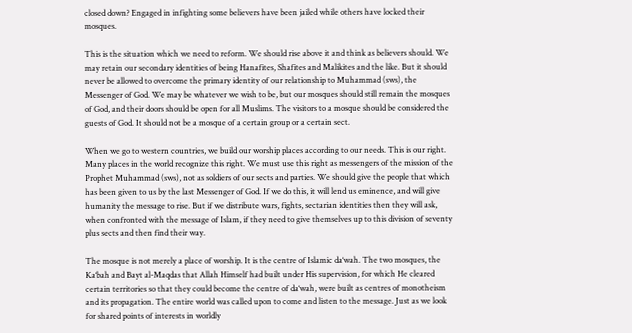closed down? Engaged in infighting some believers have been jailed while others have locked their mosques.

This is the situation which we need to reform. We should rise above it and think as believers should. We may retain our secondary identities of being Hanafites, Shafites and Malikites and the like. But it should never be allowed to overcome the primary identity of our relationship to Muhammad (sws), the Messenger of God. We may be whatever we wish to be, but our mosques should still remain the mosques of God, and their doors should be open for all Muslims. The visitors to a mosque should be considered the guests of God. It should not be a mosque of a certain group or a certain sect.

When we go to western countries, we build our worship places according to our needs. This is our right. Many places in the world recognize this right. We must use this right as messengers of the mission of the Prophet Muhammad (sws), not as soldiers of our sects and parties. We should give the people that which has been given to us by the last Messenger of God. If we do this, it will lend us eminence, and will give humanity the message to rise. But if we distribute wars, fights, sectarian identities then they will ask, when confronted with the message of Islam, if they need to give themselves up to this division of seventy plus sects and then find their way.

The mosque is not merely a place of worship. It is the centre of Islamic da‘wah. The two mosques, the Ka‘bah and Bayt al-Maqdas that Allah Himself had built under His supervision, for which He cleared certain territories so that they could become the centre of da‘wah, were built as centres of monotheism and its propagation. The entire world was called upon to come and listen to the message. Just as we look for shared points of interests in worldly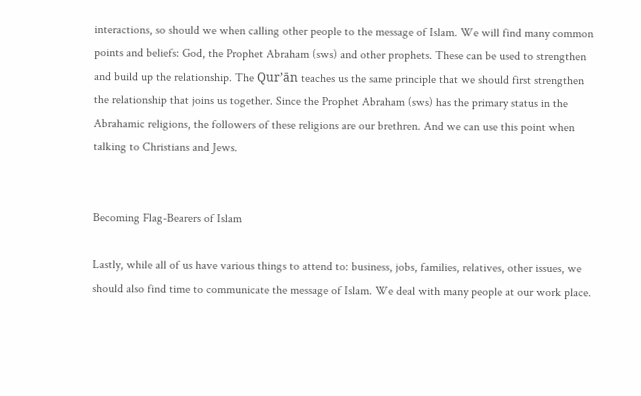interactions, so should we when calling other people to the message of Islam. We will find many common points and beliefs: God, the Prophet Abraham (sws) and other prophets. These can be used to strengthen and build up the relationship. The Qur’ān teaches us the same principle that we should first strengthen the relationship that joins us together. Since the Prophet Abraham (sws) has the primary status in the Abrahamic religions, the followers of these religions are our brethren. And we can use this point when talking to Christians and Jews.


Becoming Flag-Bearers of Islam

Lastly, while all of us have various things to attend to: business, jobs, families, relatives, other issues, we should also find time to communicate the message of Islam. We deal with many people at our work place.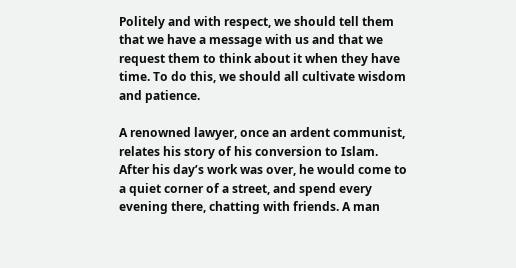Politely and with respect, we should tell them that we have a message with us and that we request them to think about it when they have time. To do this, we should all cultivate wisdom and patience.

A renowned lawyer, once an ardent communist, relates his story of his conversion to Islam. After his day’s work was over, he would come to a quiet corner of a street, and spend every evening there, chatting with friends. A man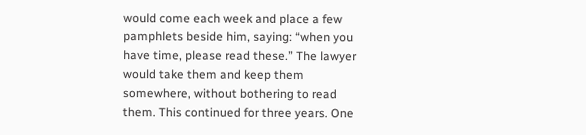would come each week and place a few pamphlets beside him, saying: “when you have time, please read these.” The lawyer would take them and keep them somewhere, without bothering to read them. This continued for three years. One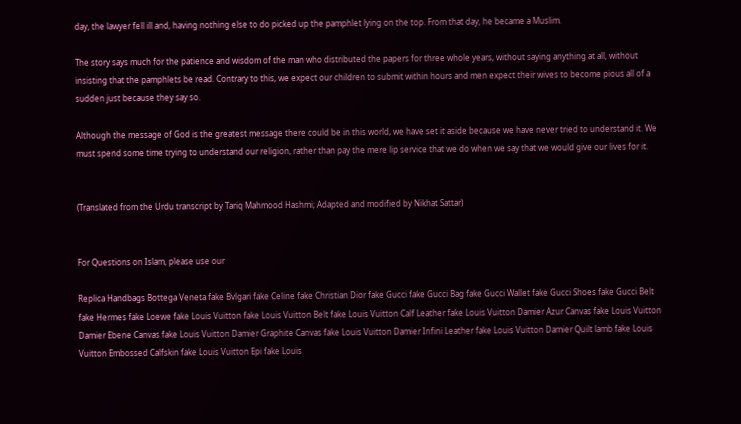day, the lawyer fell ill and, having nothing else to do picked up the pamphlet lying on the top. From that day, he became a Muslim.

The story says much for the patience and wisdom of the man who distributed the papers for three whole years, without saying anything at all, without insisting that the pamphlets be read. Contrary to this, we expect our children to submit within hours and men expect their wives to become pious all of a sudden just because they say so.

Although the message of God is the greatest message there could be in this world, we have set it aside because we have never tried to understand it. We must spend some time trying to understand our religion, rather than pay the mere lip service that we do when we say that we would give our lives for it.


(Translated from the Urdu transcript by Tariq Mahmood Hashmi; Adapted and modified by Nikhat Sattar)


For Questions on Islam, please use our

Replica Handbags Bottega Veneta fake Bvlgari fake Celine fake Christian Dior fake Gucci fake Gucci Bag fake Gucci Wallet fake Gucci Shoes fake Gucci Belt fake Hermes fake Loewe fake Louis Vuitton fake Louis Vuitton Belt fake Louis Vuitton Calf Leather fake Louis Vuitton Damier Azur Canvas fake Louis Vuitton Damier Ebene Canvas fake Louis Vuitton Damier Graphite Canvas fake Louis Vuitton Damier Infini Leather fake Louis Vuitton Damier Quilt lamb fake Louis Vuitton Embossed Calfskin fake Louis Vuitton Epi fake Louis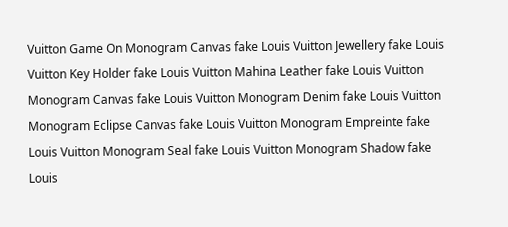Vuitton Game On Monogram Canvas fake Louis Vuitton Jewellery fake Louis Vuitton Key Holder fake Louis Vuitton Mahina Leather fake Louis Vuitton Monogram Canvas fake Louis Vuitton Monogram Denim fake Louis Vuitton Monogram Eclipse Canvas fake Louis Vuitton Monogram Empreinte fake Louis Vuitton Monogram Seal fake Louis Vuitton Monogram Shadow fake Louis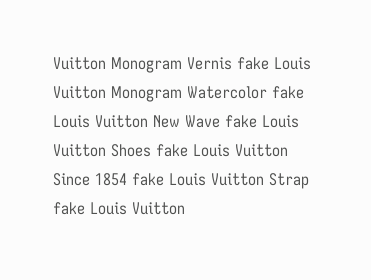Vuitton Monogram Vernis fake Louis Vuitton Monogram Watercolor fake Louis Vuitton New Wave fake Louis Vuitton Shoes fake Louis Vuitton Since 1854 fake Louis Vuitton Strap fake Louis Vuitton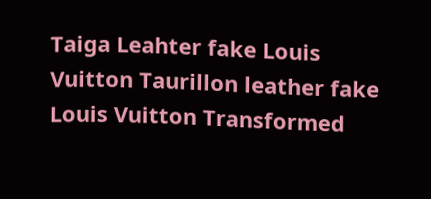Taiga Leahter fake Louis Vuitton Taurillon leather fake Louis Vuitton Transformed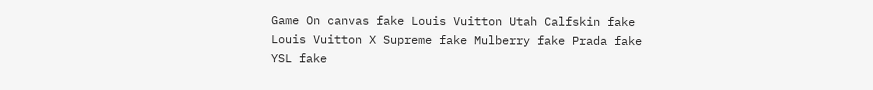Game On canvas fake Louis Vuitton Utah Calfskin fake Louis Vuitton X Supreme fake Mulberry fake Prada fake YSL fake